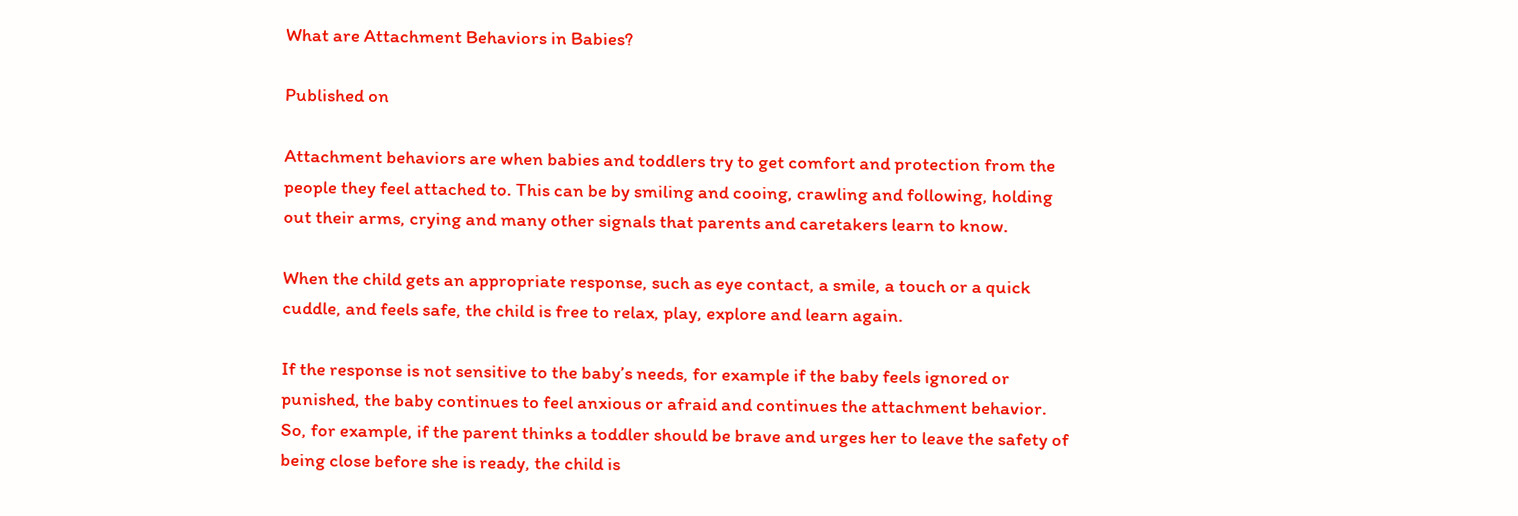What are Attachment Behaviors in Babies?

Published on

Attachment behaviors are when babies and toddlers try to get comfort and protection from the people they feel attached to. This can be by smiling and cooing, crawling and following, holding out their arms, crying and many other signals that parents and caretakers learn to know.

When the child gets an appropriate response, such as eye contact, a smile, a touch or a quick cuddle, and feels safe, the child is free to relax, play, explore and learn again.

If the response is not sensitive to the baby’s needs, for example if the baby feels ignored or punished, the baby continues to feel anxious or afraid and continues the attachment behavior. So, for example, if the parent thinks a toddler should be brave and urges her to leave the safety of being close before she is ready, the child is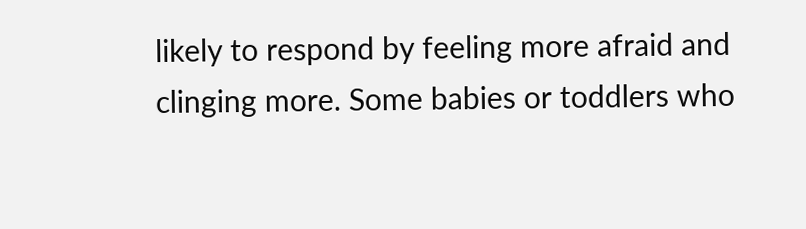likely to respond by feeling more afraid and clinging more. Some babies or toddlers who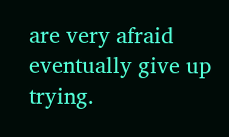are very afraid eventually give up trying.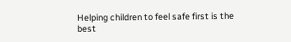Helping children to feel safe first is the best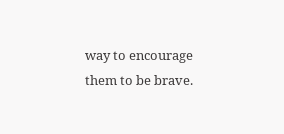way to encourage them to be brave.